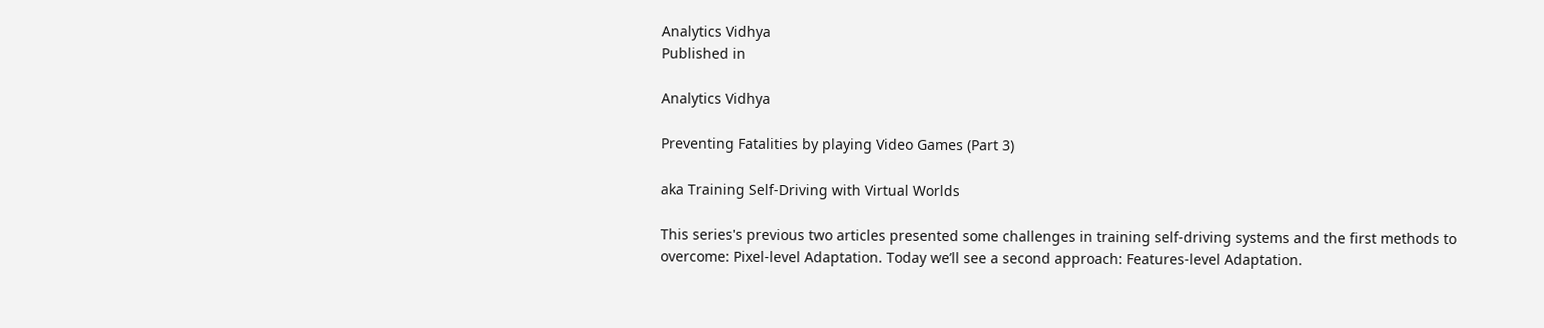Analytics Vidhya
Published in

Analytics Vidhya

Preventing Fatalities by playing Video Games (Part 3)

aka Training Self-Driving with Virtual Worlds

This series's previous two articles presented some challenges in training self-driving systems and the first methods to overcome: Pixel-level Adaptation. Today we’ll see a second approach: Features-level Adaptation.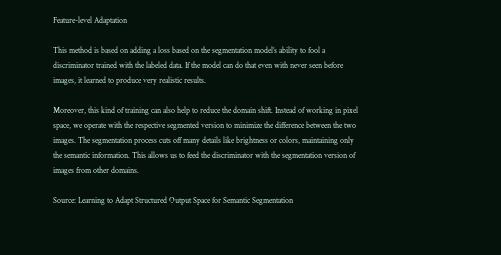Feature-level Adaptation

This method is based on adding a loss based on the segmentation model’s ability to fool a discriminator trained with the labeled data. If the model can do that even with never seen before images, it learned to produce very realistic results.

Moreover, this kind of training can also help to reduce the domain shift. Instead of working in pixel space, we operate with the respective segmented version to minimize the difference between the two images. The segmentation process cuts off many details like brightness or colors, maintaining only the semantic information. This allows us to feed the discriminator with the segmentation version of images from other domains.

Source: Learning to Adapt Structured Output Space for Semantic Segmentation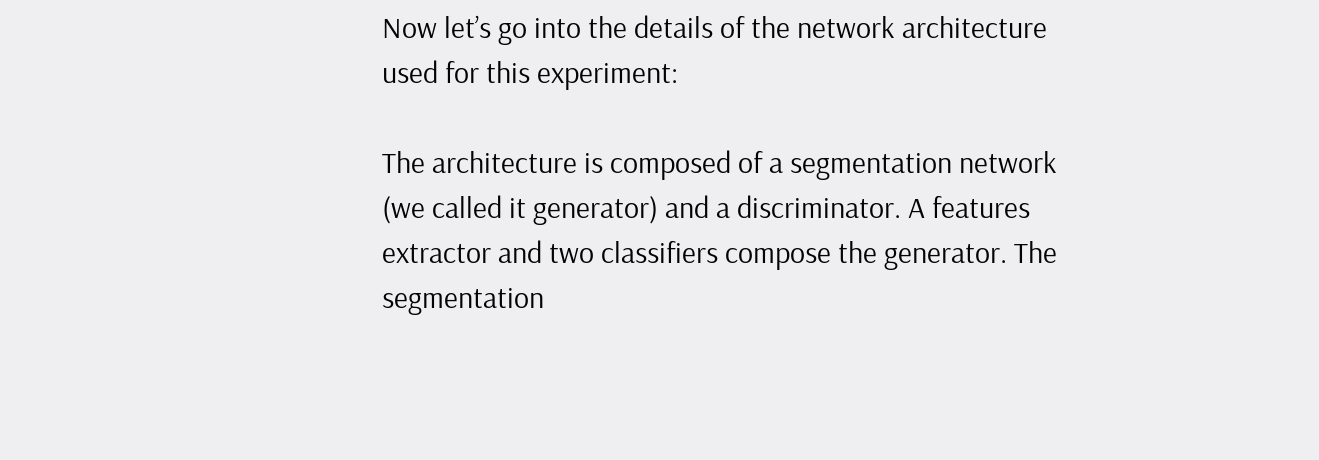Now let’s go into the details of the network architecture used for this experiment:

The architecture is composed of a segmentation network (we called it generator) and a discriminator. A features extractor and two classifiers compose the generator. The segmentation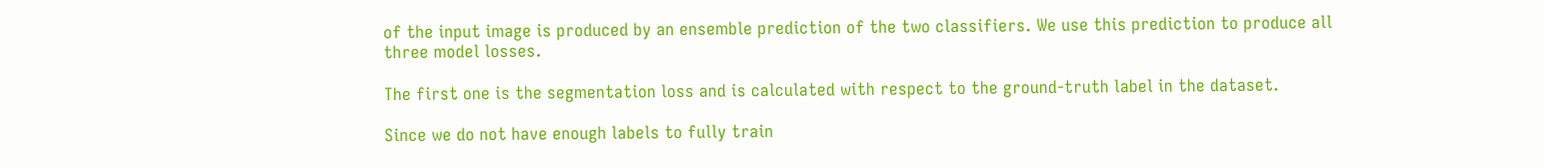of the input image is produced by an ensemble prediction of the two classifiers. We use this prediction to produce all three model losses.

The first one is the segmentation loss and is calculated with respect to the ground-truth label in the dataset.

Since we do not have enough labels to fully train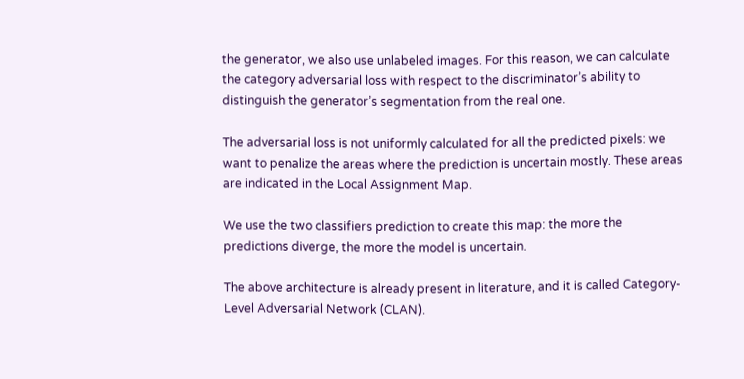the generator, we also use unlabeled images. For this reason, we can calculate the category adversarial loss with respect to the discriminator’s ability to distinguish the generator’s segmentation from the real one.

The adversarial loss is not uniformly calculated for all the predicted pixels: we want to penalize the areas where the prediction is uncertain mostly. These areas are indicated in the Local Assignment Map.

We use the two classifiers prediction to create this map: the more the predictions diverge, the more the model is uncertain.

The above architecture is already present in literature, and it is called Category-Level Adversarial Network (CLAN).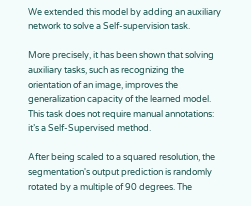We extended this model by adding an auxiliary network to solve a Self-supervision task.

More precisely, it has been shown that solving auxiliary tasks, such as recognizing the orientation of an image, improves the generalization capacity of the learned model. This task does not require manual annotations: it’s a Self-Supervised method.

After being scaled to a squared resolution, the segmentation's output prediction is randomly rotated by a multiple of 90 degrees. The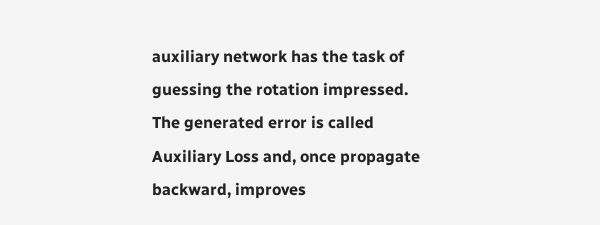auxiliary network has the task of guessing the rotation impressed. The generated error is called Auxiliary Loss and, once propagate backward, improves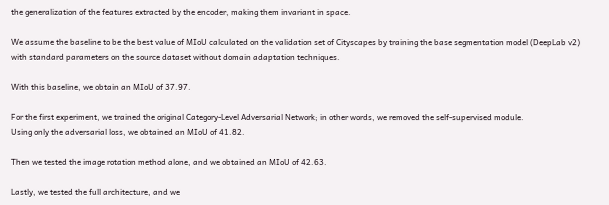the generalization of the features extracted by the encoder, making them invariant in space.

We assume the baseline to be the best value of MIoU calculated on the validation set of Cityscapes by training the base segmentation model (DeepLab v2) with standard parameters on the source dataset without domain adaptation techniques.

With this baseline, we obtain an MIoU of 37.97.

For the first experiment, we trained the original Category-Level Adversarial Network; in other words, we removed the self-supervised module.
Using only the adversarial loss, we obtained an MIoU of 41.82.

Then we tested the image rotation method alone, and we obtained an MIoU of 42.63.

Lastly, we tested the full architecture, and we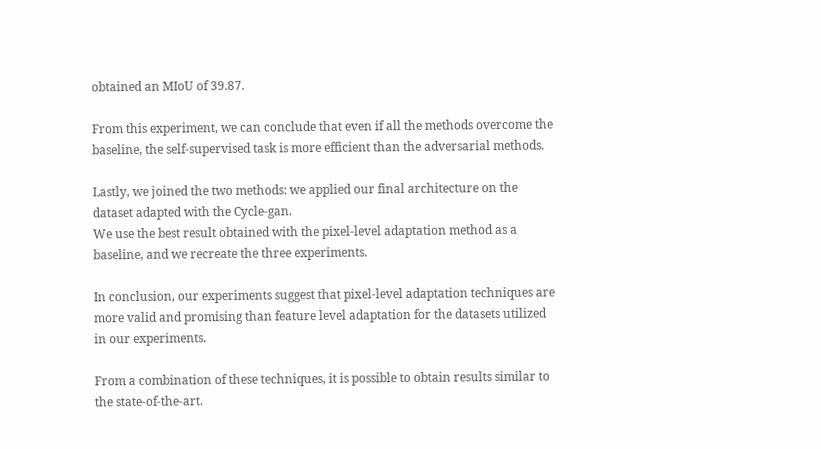obtained an MIoU of 39.87.

From this experiment, we can conclude that even if all the methods overcome the baseline, the self-supervised task is more efficient than the adversarial methods.

Lastly, we joined the two methods: we applied our final architecture on the dataset adapted with the Cycle-gan.
We use the best result obtained with the pixel-level adaptation method as a baseline, and we recreate the three experiments.

In conclusion, our experiments suggest that pixel-level adaptation techniques are more valid and promising than feature level adaptation for the datasets utilized in our experiments.

From a combination of these techniques, it is possible to obtain results similar to the state-of-the-art.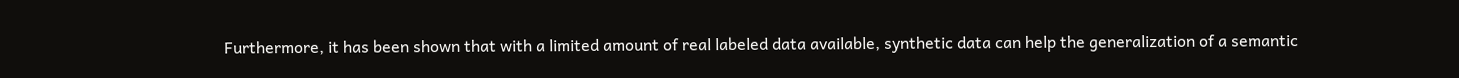Furthermore, it has been shown that with a limited amount of real labeled data available, synthetic data can help the generalization of a semantic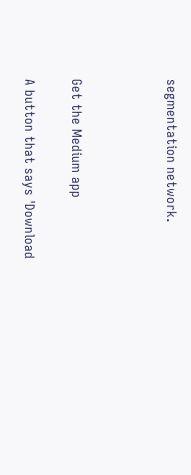segmentation network.



Get the Medium app

A button that says 'Download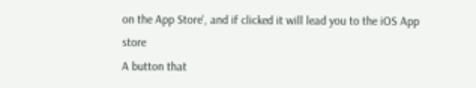on the App Store', and if clicked it will lead you to the iOS App store
A button that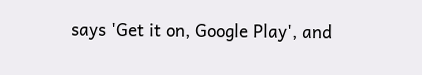says 'Get it on, Google Play', and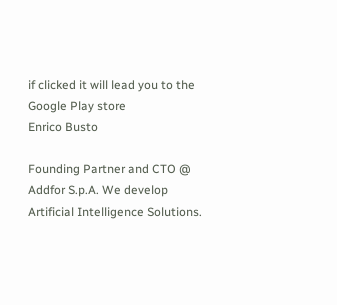if clicked it will lead you to the Google Play store
Enrico Busto

Founding Partner and CTO @ Addfor S.p.A. We develop Artificial Intelligence Solutions.